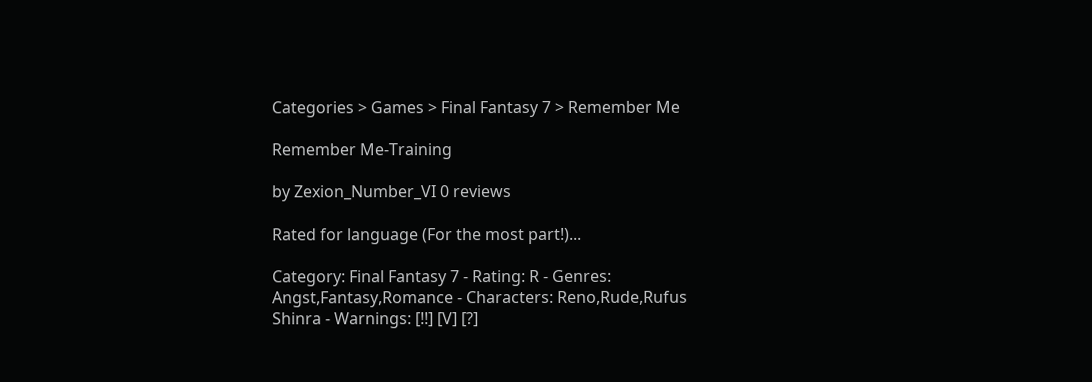Categories > Games > Final Fantasy 7 > Remember Me

Remember Me-Training

by Zexion_Number_VI 0 reviews

Rated for language (For the most part!)...

Category: Final Fantasy 7 - Rating: R - Genres: Angst,Fantasy,Romance - Characters: Reno,Rude,Rufus Shinra - Warnings: [!!] [V] [?]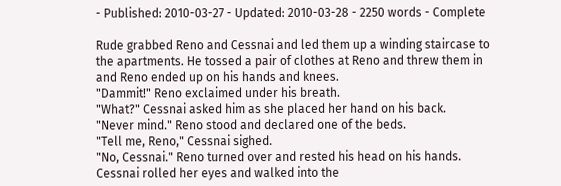- Published: 2010-03-27 - Updated: 2010-03-28 - 2250 words - Complete

Rude grabbed Reno and Cessnai and led them up a winding staircase to the apartments. He tossed a pair of clothes at Reno and threw them in and Reno ended up on his hands and knees.
"Dammit!" Reno exclaimed under his breath.
"What?" Cessnai asked him as she placed her hand on his back.
"Never mind." Reno stood and declared one of the beds.
"Tell me, Reno," Cessnai sighed.
"No, Cessnai." Reno turned over and rested his head on his hands.
Cessnai rolled her eyes and walked into the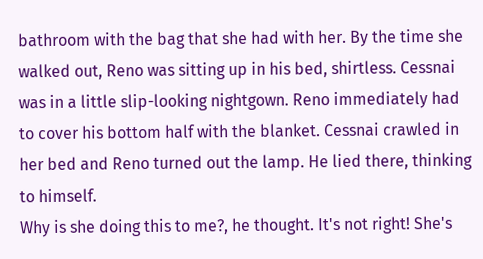bathroom with the bag that she had with her. By the time she walked out, Reno was sitting up in his bed, shirtless. Cessnai was in a little slip-looking nightgown. Reno immediately had to cover his bottom half with the blanket. Cessnai crawled in her bed and Reno turned out the lamp. He lied there, thinking to himself.
Why is she doing this to me?, he thought. It's not right! She's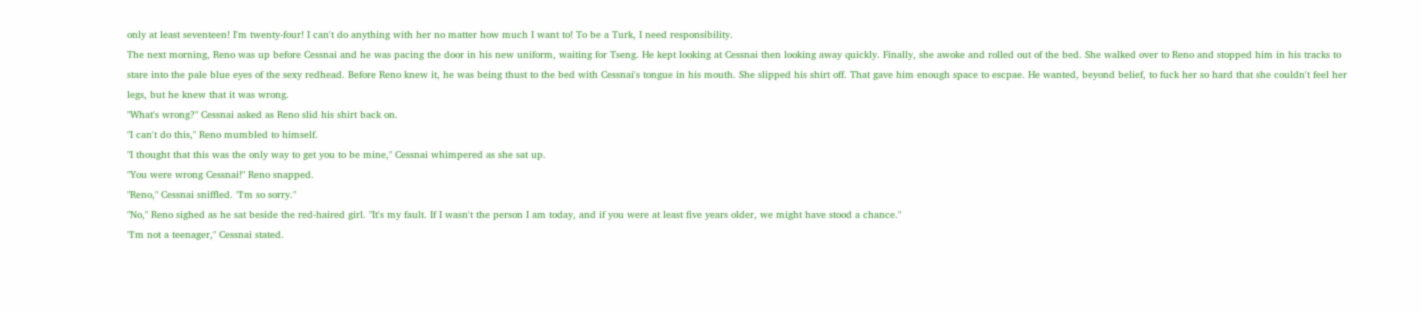only at least seventeen! I'm twenty-four! I can't do anything with her no matter how much I want to! To be a Turk, I need responsibility.
The next morning, Reno was up before Cessnai and he was pacing the door in his new uniform, waiting for Tseng. He kept looking at Cessnai then looking away quickly. Finally, she awoke and rolled out of the bed. She walked over to Reno and stopped him in his tracks to stare into the pale blue eyes of the sexy redhead. Before Reno knew it, he was being thust to the bed with Cessnai's tongue in his mouth. She slipped his shirt off. That gave him enough space to escpae. He wanted, beyond belief, to fuck her so hard that she couldn't feel her legs, but he knew that it was wrong.
"What's wrong?" Cessnai asked as Reno slid his shirt back on.
"I can't do this," Reno mumbled to himself.
"I thought that this was the only way to get you to be mine," Cessnai whimpered as she sat up.
"You were wrong Cessnai!" Reno snapped.
"Reno," Cessnai sniffled. "I'm so sorry."
"No," Reno sighed as he sat beside the red-haired girl. "It's my fault. If I wasn't the person I am today, and if you were at least five years older, we might have stood a chance."
"I'm not a teenager," Cessnai stated.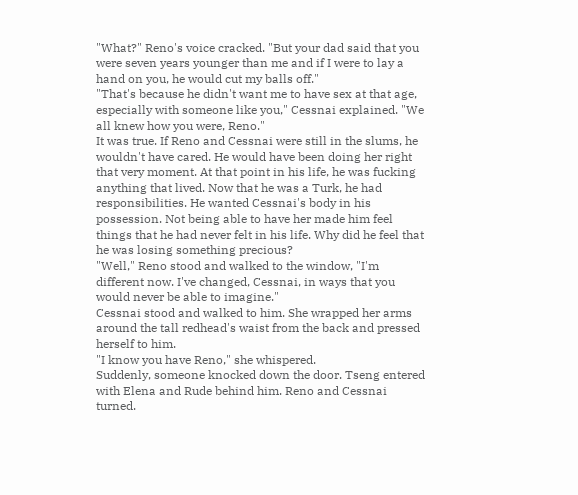"What?" Reno's voice cracked. "But your dad said that you were seven years younger than me and if I were to lay a hand on you, he would cut my balls off."
"That's because he didn't want me to have sex at that age, especially with someone like you," Cessnai explained. "We all knew how you were, Reno."
It was true. If Reno and Cessnai were still in the slums, he wouldn't have cared. He would have been doing her right that very moment. At that point in his life, he was fucking anything that lived. Now that he was a Turk, he had responsibilities. He wanted Cessnai's body in his possession. Not being able to have her made him feel things that he had never felt in his life. Why did he feel that he was losing something precious?
"Well," Reno stood and walked to the window, "I'm different now. I've changed, Cessnai, in ways that you would never be able to imagine."
Cessnai stood and walked to him. She wrapped her arms around the tall redhead's waist from the back and pressed herself to him.
"I know you have Reno," she whispered.
Suddenly, someone knocked down the door. Tseng entered with Elena and Rude behind him. Reno and Cessnai turned.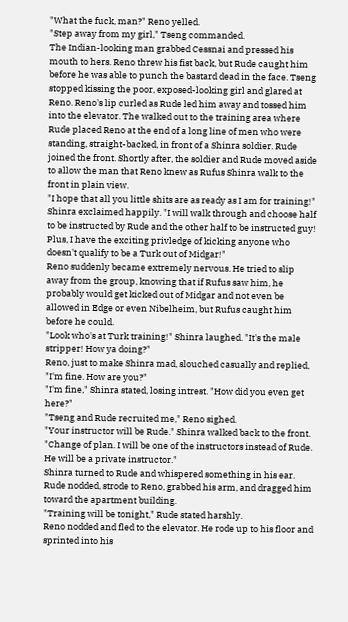"What the fuck, man?" Reno yelled.
"Step away from my girl," Tseng commanded.
The Indian-looking man grabbed Cessnai and pressed his mouth to hers. Reno threw his fist back, but Rude caught him before he was able to punch the bastard dead in the face. Tseng stopped kissing the poor, exposed-looking girl and glared at Reno. Reno's lip curled as Rude led him away and tossed him into the elevator. The walked out to the training area where Rude placed Reno at the end of a long line of men who were standing, straight-backed, in front of a Shinra soldier. Rude joined the front. Shortly after, the soldier and Rude moved aside to allow the man that Reno knew as Rufus Shinra walk to the front in plain view.
"I hope that all you little shits are as ready as I am for training!" Shinra exclaimed happily. "I will walk through and choose half to be instructed by Rude and the other half to be instructed guy! Plus, I have the exciting privledge of kicking anyone who doesn't qualify to be a Turk out of Midgar!"
Reno suddenly became extremely nervous. He tried to slip away from the group, knowing that if Rufus saw him, he probably would get kicked out of Midgar and not even be allowed in Edge or even Nibelheim, but Rufus caught him before he could.
"Look who's at Turk training!" Shinra laughed. "It's the male stripper! How ya doing?"
Reno, just to make Shinra mad, slouched casually and replied, "I'm fine. How are you?"
"I'm fine," Shinra stated, losing intrest. "How did you even get here?"
"Tseng and Rude recruited me," Reno sighed.
"Your instructor will be Rude." Shinra walked back to the front. "Change of plan. I will be one of the instructors instead of Rude. He will be a private instructor."
Shinra turned to Rude and whispered something in his ear. Rude nodded, strode to Reno, grabbed his arm, and dragged him toward the apartment building.
"Training will be tonight," Rude stated harshly.
Reno nodded and fled to the elevator. He rode up to his floor and sprinted into his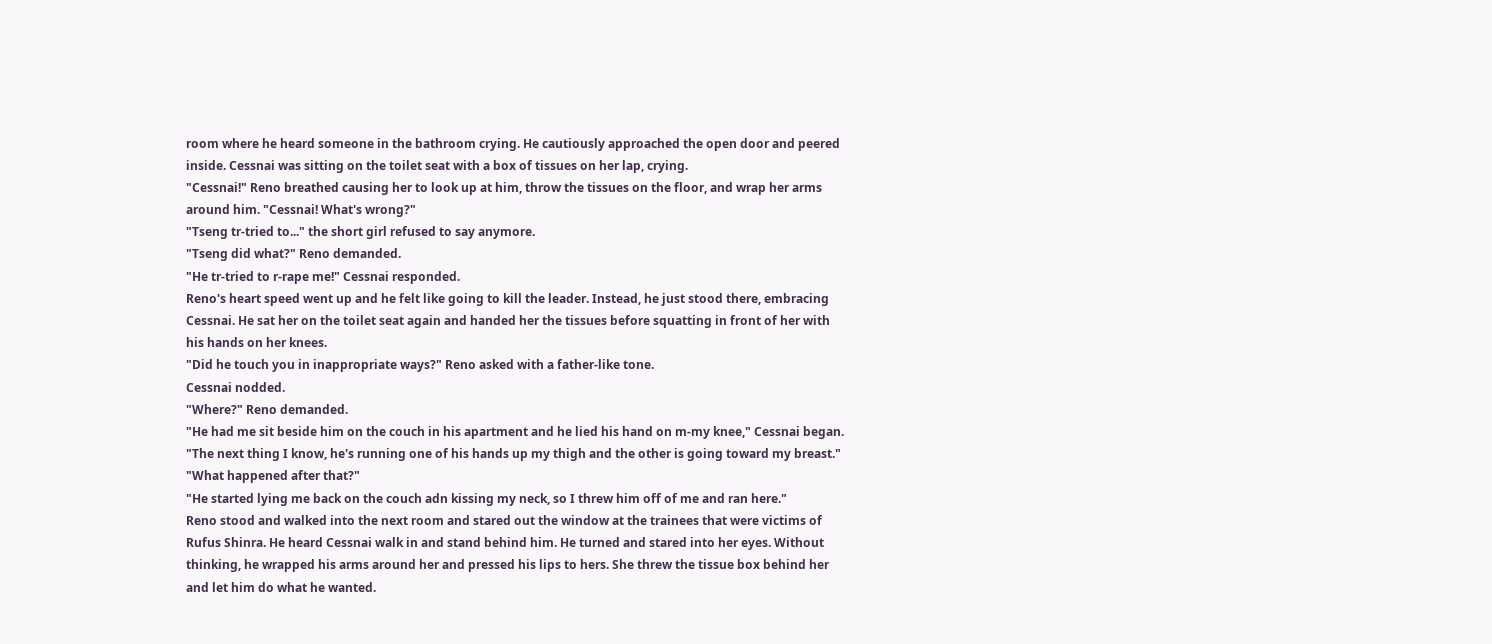room where he heard someone in the bathroom crying. He cautiously approached the open door and peered inside. Cessnai was sitting on the toilet seat with a box of tissues on her lap, crying.
"Cessnai!" Reno breathed causing her to look up at him, throw the tissues on the floor, and wrap her arms around him. "Cessnai! What's wrong?"
"Tseng tr-tried to..." the short girl refused to say anymore.
"Tseng did what?" Reno demanded.
"He tr-tried to r-rape me!" Cessnai responded.
Reno's heart speed went up and he felt like going to kill the leader. Instead, he just stood there, embracing Cessnai. He sat her on the toilet seat again and handed her the tissues before squatting in front of her with his hands on her knees.
"Did he touch you in inappropriate ways?" Reno asked with a father-like tone.
Cessnai nodded.
"Where?" Reno demanded.
"He had me sit beside him on the couch in his apartment and he lied his hand on m-my knee," Cessnai began. "The next thing I know, he's running one of his hands up my thigh and the other is going toward my breast."
"What happened after that?"
"He started lying me back on the couch adn kissing my neck, so I threw him off of me and ran here."
Reno stood and walked into the next room and stared out the window at the trainees that were victims of Rufus Shinra. He heard Cessnai walk in and stand behind him. He turned and stared into her eyes. Without thinking, he wrapped his arms around her and pressed his lips to hers. She threw the tissue box behind her and let him do what he wanted.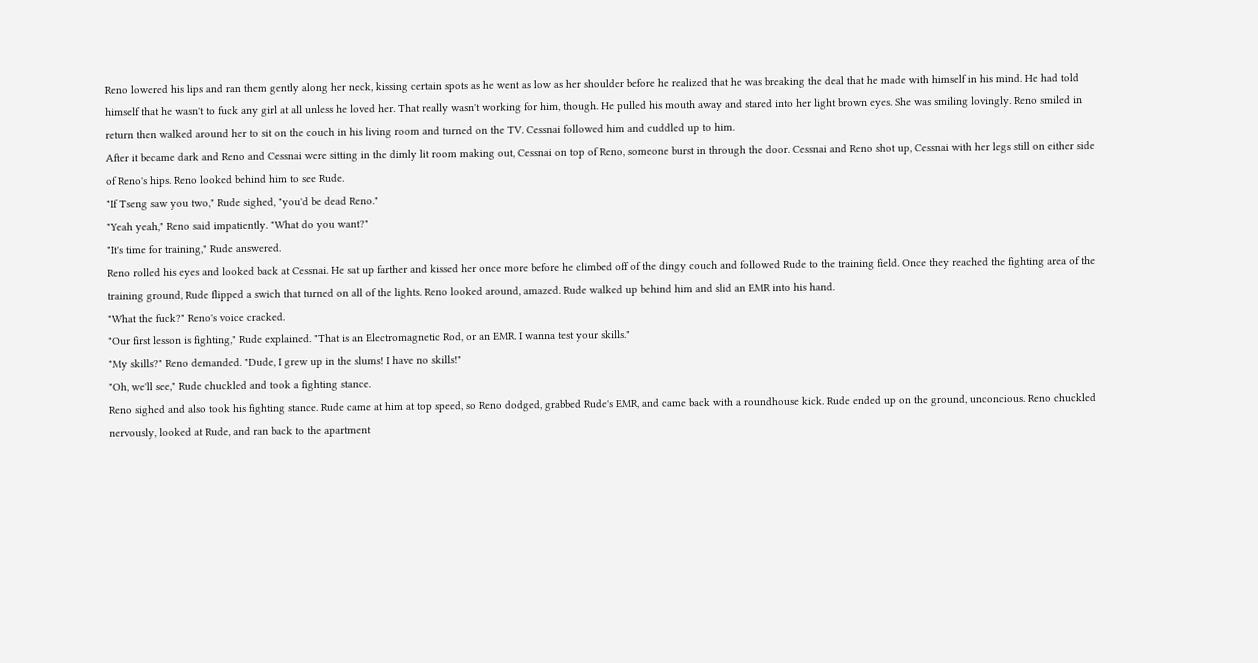Reno lowered his lips and ran them gently along her neck, kissing certain spots as he went as low as her shoulder before he realized that he was breaking the deal that he made with himself in his mind. He had told himself that he wasn't to fuck any girl at all unless he loved her. That really wasn't working for him, though. He pulled his mouth away and stared into her light brown eyes. She was smiling lovingly. Reno smiled in return then walked around her to sit on the couch in his living room and turned on the TV. Cessnai followed him and cuddled up to him.
After it became dark and Reno and Cessnai were sitting in the dimly lit room making out, Cessnai on top of Reno, someone burst in through the door. Cessnai and Reno shot up, Cessnai with her legs still on either side of Reno's hips. Reno looked behind him to see Rude.
"If Tseng saw you two," Rude sighed, "you'd be dead Reno."
"Yeah yeah," Reno said impatiently. "What do you want?"
"It's time for training," Rude answered.
Reno rolled his eyes and looked back at Cessnai. He sat up farther and kissed her once more before he climbed off of the dingy couch and followed Rude to the training field. Once they reached the fighting area of the training ground, Rude flipped a swich that turned on all of the lights. Reno looked around, amazed. Rude walked up behind him and slid an EMR into his hand.
"What the fuck?" Reno's voice cracked.
"Our first lesson is fighting," Rude explained. "That is an Electromagnetic Rod, or an EMR. I wanna test your skills."
"My skills?" Reno demanded. "Dude, I grew up in the slums! I have no skills!"
"Oh, we'll see," Rude chuckled and took a fighting stance.
Reno sighed and also took his fighting stance. Rude came at him at top speed, so Reno dodged, grabbed Rude's EMR, and came back with a roundhouse kick. Rude ended up on the ground, unconcious. Reno chuckled nervously, looked at Rude, and ran back to the apartment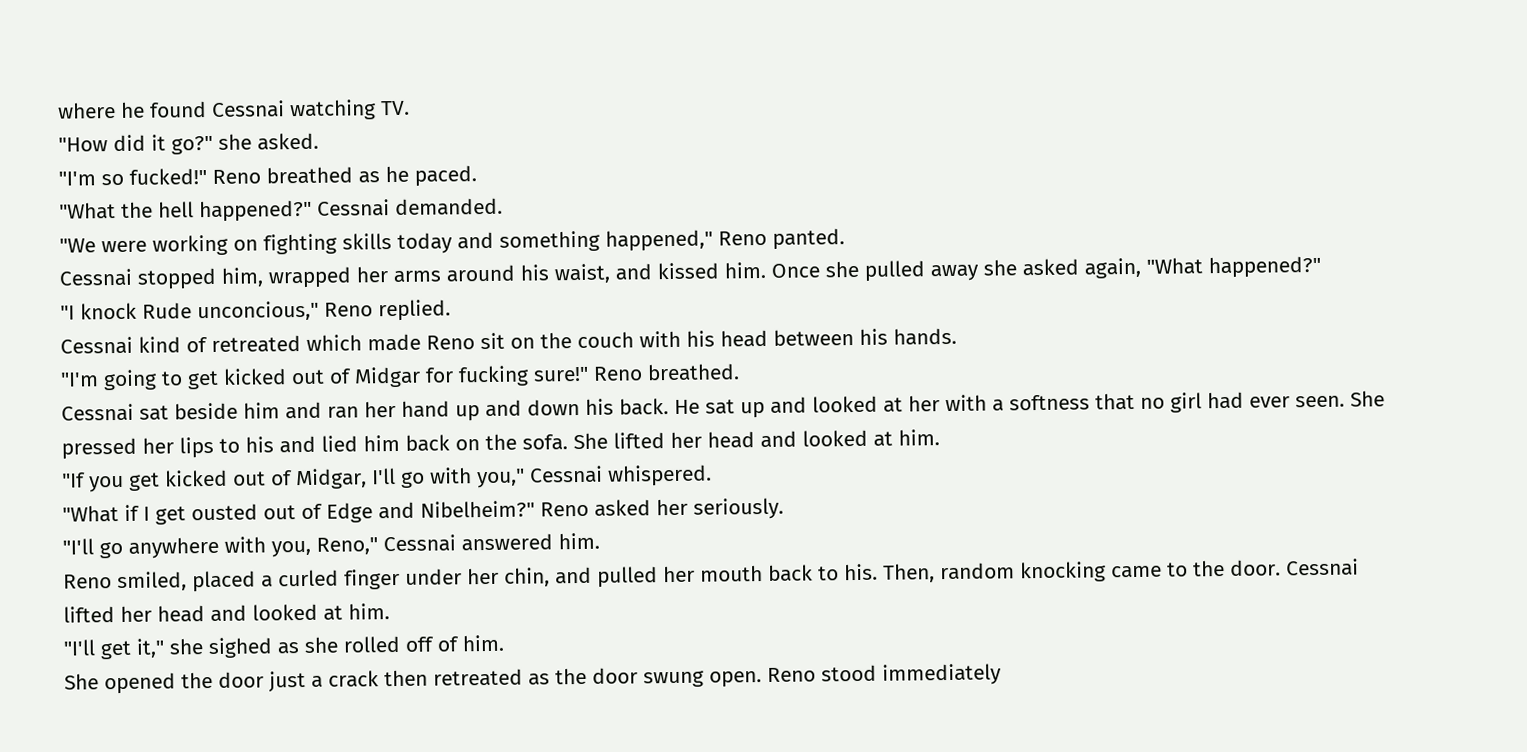where he found Cessnai watching TV.
"How did it go?" she asked.
"I'm so fucked!" Reno breathed as he paced.
"What the hell happened?" Cessnai demanded.
"We were working on fighting skills today and something happened," Reno panted.
Cessnai stopped him, wrapped her arms around his waist, and kissed him. Once she pulled away she asked again, "What happened?"
"I knock Rude unconcious," Reno replied.
Cessnai kind of retreated which made Reno sit on the couch with his head between his hands.
"I'm going to get kicked out of Midgar for fucking sure!" Reno breathed.
Cessnai sat beside him and ran her hand up and down his back. He sat up and looked at her with a softness that no girl had ever seen. She pressed her lips to his and lied him back on the sofa. She lifted her head and looked at him.
"If you get kicked out of Midgar, I'll go with you," Cessnai whispered.
"What if I get ousted out of Edge and Nibelheim?" Reno asked her seriously.
"I'll go anywhere with you, Reno," Cessnai answered him.
Reno smiled, placed a curled finger under her chin, and pulled her mouth back to his. Then, random knocking came to the door. Cessnai lifted her head and looked at him.
"I'll get it," she sighed as she rolled off of him.
She opened the door just a crack then retreated as the door swung open. Reno stood immediately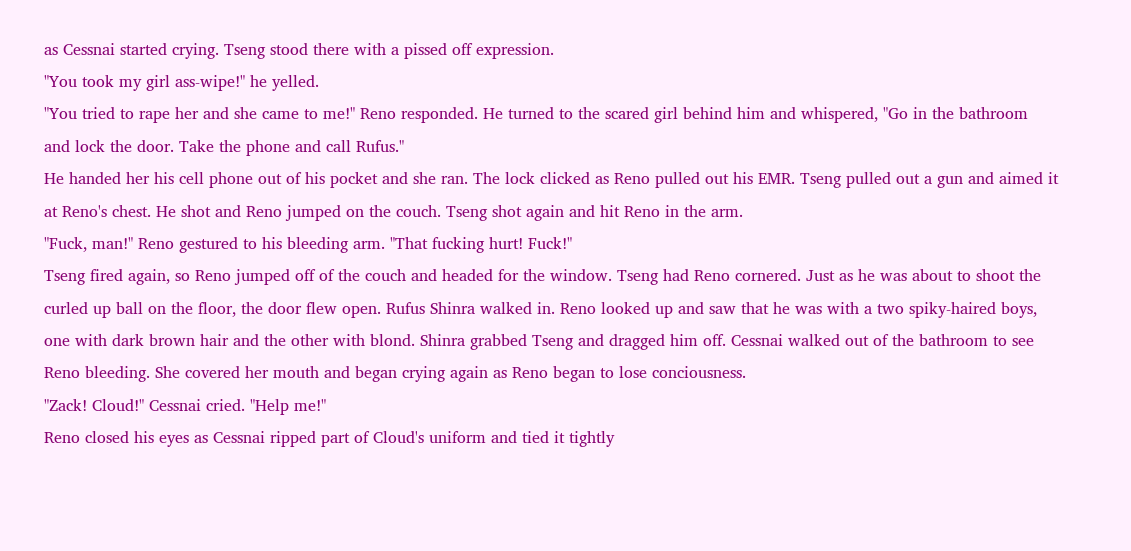as Cessnai started crying. Tseng stood there with a pissed off expression.
"You took my girl ass-wipe!" he yelled.
"You tried to rape her and she came to me!" Reno responded. He turned to the scared girl behind him and whispered, "Go in the bathroom and lock the door. Take the phone and call Rufus."
He handed her his cell phone out of his pocket and she ran. The lock clicked as Reno pulled out his EMR. Tseng pulled out a gun and aimed it at Reno's chest. He shot and Reno jumped on the couch. Tseng shot again and hit Reno in the arm.
"Fuck, man!" Reno gestured to his bleeding arm. "That fucking hurt! Fuck!"
Tseng fired again, so Reno jumped off of the couch and headed for the window. Tseng had Reno cornered. Just as he was about to shoot the curled up ball on the floor, the door flew open. Rufus Shinra walked in. Reno looked up and saw that he was with a two spiky-haired boys, one with dark brown hair and the other with blond. Shinra grabbed Tseng and dragged him off. Cessnai walked out of the bathroom to see Reno bleeding. She covered her mouth and began crying again as Reno began to lose conciousness.
"Zack! Cloud!" Cessnai cried. "Help me!"
Reno closed his eyes as Cessnai ripped part of Cloud's uniform and tied it tightly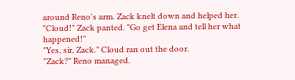around Reno's arm. Zack knelt down and helped her.
"Cloud!" Zack panted. "Go get Elena and tell her what happened!"
"Yes, sir, Zack." Cloud ran out the door.
"Zack?" Reno managed.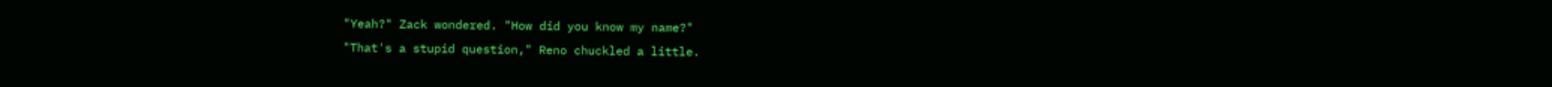"Yeah?" Zack wondered. "How did you know my name?"
"That's a stupid question," Reno chuckled a little.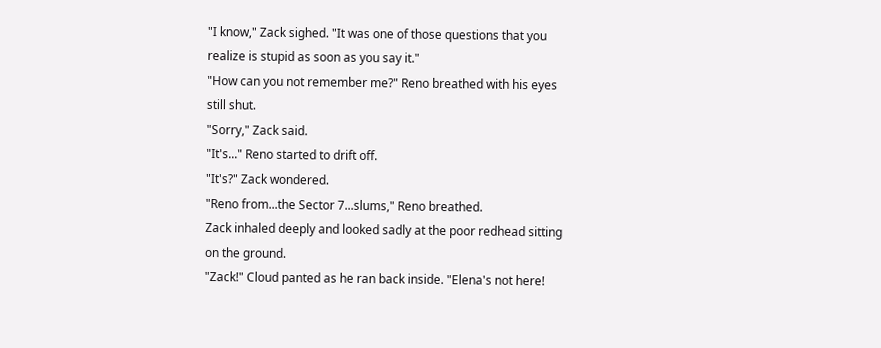"I know," Zack sighed. "It was one of those questions that you realize is stupid as soon as you say it."
"How can you not remember me?" Reno breathed with his eyes still shut.
"Sorry," Zack said.
"It's..." Reno started to drift off.
"It's?" Zack wondered.
"Reno from...the Sector 7...slums," Reno breathed.
Zack inhaled deeply and looked sadly at the poor redhead sitting on the ground.
"Zack!" Cloud panted as he ran back inside. "Elena's not here!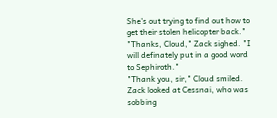She's out trying to find out how to get their stolen helicopter back."
"Thanks, Cloud," Zack sighed. "I will definately put in a good word to Sephiroth."
"Thank you, sir," Cloud smiled.
Zack looked at Cessnai, who was sobbing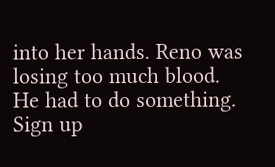into her hands. Reno was losing too much blood. He had to do something.
Sign up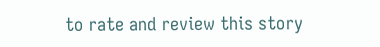to rate and review this story